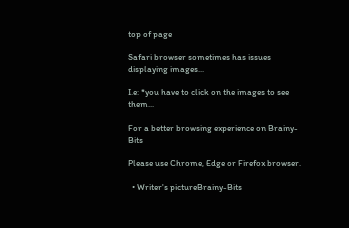top of page

Safari browser sometimes has issues displaying images...

I.e: *you have to click on the images to see them...

For a better browsing experience on Brainy-Bits

Please use Chrome, Edge or Firefox browser.

  • Writer's pictureBrainy-Bits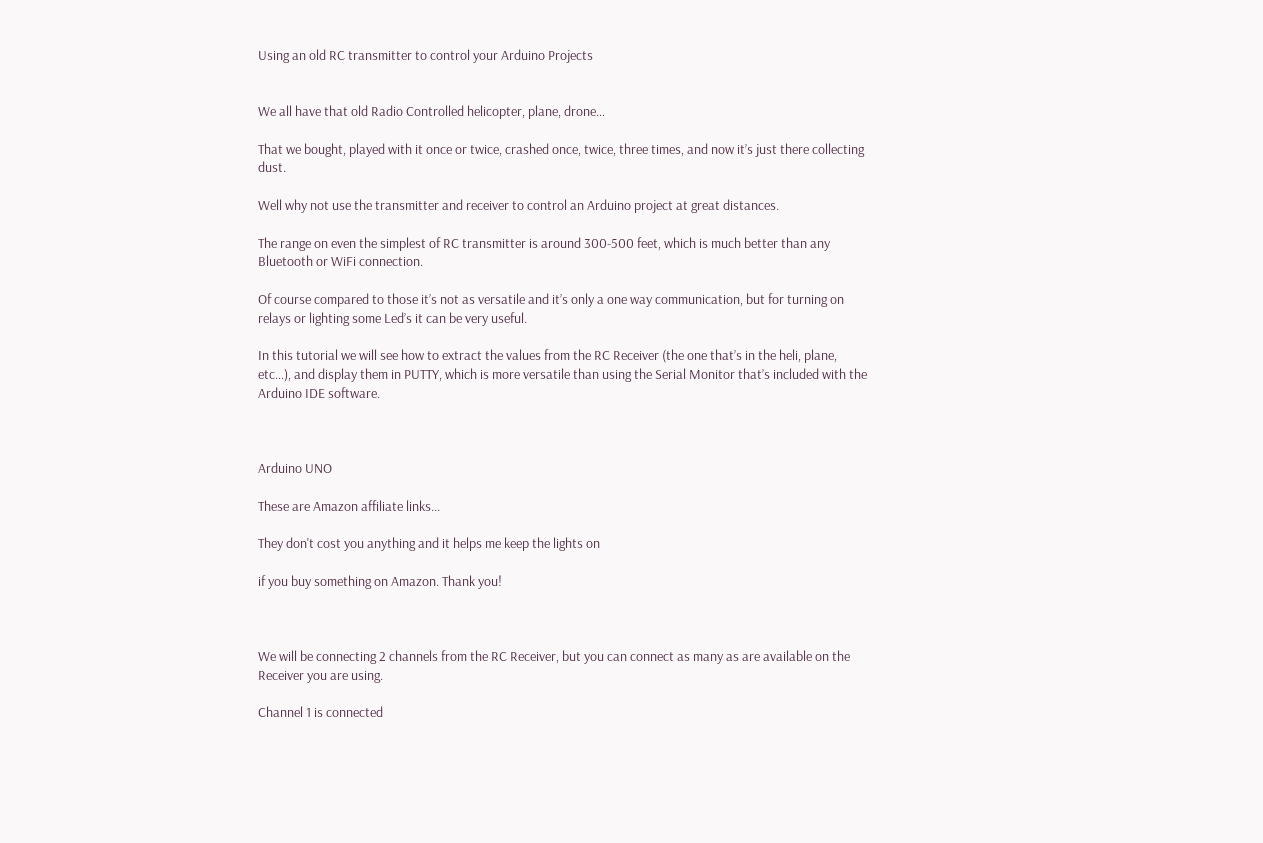Using an old RC transmitter to control your Arduino Projects


We all have that old Radio Controlled helicopter, plane, drone…

That we bought, played with it once or twice, crashed once, twice, three times, and now it’s just there collecting dust.

Well why not use the transmitter and receiver to control an Arduino project at great distances.

The range on even the simplest of RC transmitter is around 300-500 feet, which is much better than any Bluetooth or WiFi connection.

Of course compared to those it’s not as versatile and it’s only a one way communication, but for turning on relays or lighting some Led’s it can be very useful.

In this tutorial we will see how to extract the values from the RC Receiver (the one that’s in the heli, plane, etc…), and display them in PUTTY, which is more versatile than using the Serial Monitor that’s included with the Arduino IDE software.



Arduino UNO

These are Amazon affiliate links...

They don't cost you anything and it helps me keep the lights on

if you buy something on Amazon. Thank you!



We will be connecting 2 channels from the RC Receiver, but you can connect as many as are available on the Receiver you are using.

Channel 1 is connected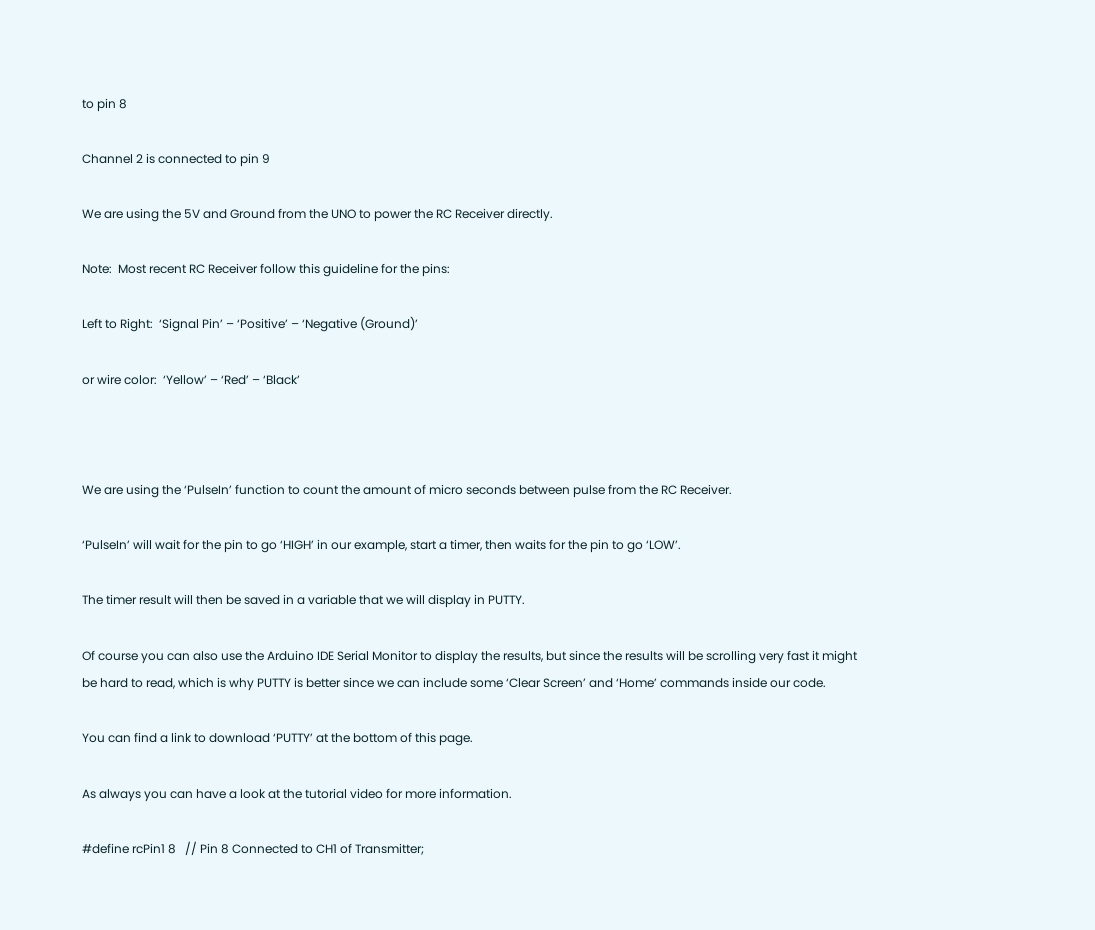to pin 8

Channel 2 is connected to pin 9

We are using the 5V and Ground from the UNO to power the RC Receiver directly.

Note:  Most recent RC Receiver follow this guideline for the pins:

Left to Right:  ‘Signal Pin’ – ‘Positive’ – ‘Negative (Ground)’

or wire color:  ‘Yellow’ – ‘Red’ – ‘Black’



We are using the ‘PulseIn’ function to count the amount of micro seconds between pulse from the RC Receiver.

‘PulseIn’ will wait for the pin to go ‘HIGH’ in our example, start a timer, then waits for the pin to go ‘LOW’.

The timer result will then be saved in a variable that we will display in PUTTY.

Of course you can also use the Arduino IDE Serial Monitor to display the results, but since the results will be scrolling very fast it might be hard to read, which is why PUTTY is better since we can include some ‘Clear Screen’ and ‘Home’ commands inside our code.

You can find a link to download ‘PUTTY’ at the bottom of this page.

As always you can have a look at the tutorial video for more information.

#define rcPin1 8   // Pin 8 Connected to CH1 of Transmitter;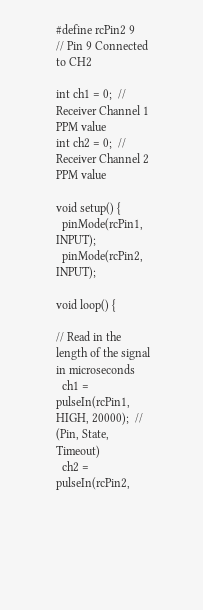#define rcPin2 9   // Pin 9 Connected to CH2

int ch1 = 0;  // Receiver Channel 1 PPM value
int ch2 = 0;  // Receiver Channel 2 PPM value

void setup() {
  pinMode(rcPin1, INPUT);
  pinMode(rcPin2, INPUT);

void loop() {

// Read in the length of the signal in microseconds
  ch1 = pulseIn(rcPin1, HIGH, 20000);  // (Pin, State, Timeout)
  ch2 = pulseIn(rcPin2,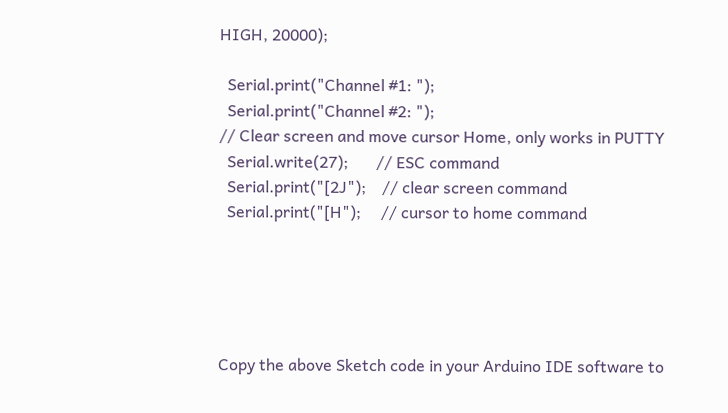HIGH, 20000);

  Serial.print("Channel #1: ");
  Serial.print("Channel #2: ");
// Clear screen and move cursor Home, only works in PUTTY
  Serial.write(27);       // ESC command
  Serial.print("[2J");    // clear screen command
  Serial.print("[H");     // cursor to home command





Copy the above Sketch code in your Arduino IDE software to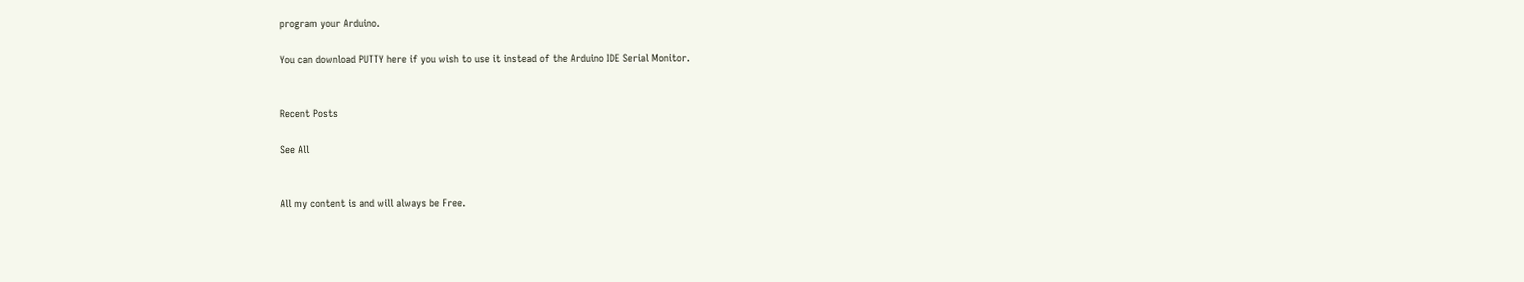program your Arduino.

You can download PUTTY here if you wish to use it instead of the Arduino IDE Serial Monitor.


Recent Posts

See All


All my content is and will always be Free.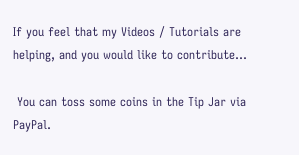If you feel that my Videos / Tutorials are helping, and you would like to contribute...

 You can toss some coins in the Tip Jar via PayPal.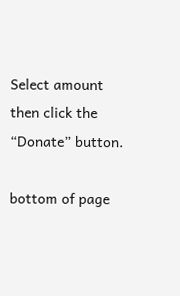Select amount then click the “Donate” button.

bottom of page